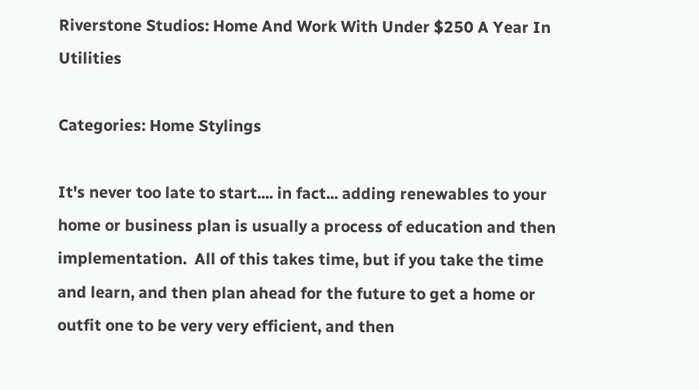Riverstone Studios: Home And Work With Under $250 A Year In Utilities

Categories: Home Stylings

It's never too late to start.... in fact... adding renewables to your home or business plan is usually a process of education and then implementation.  All of this takes time, but if you take the time and learn, and then plan ahead for the future to get a home or outfit one to be very very efficient, and then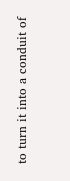to turn it into a conduit of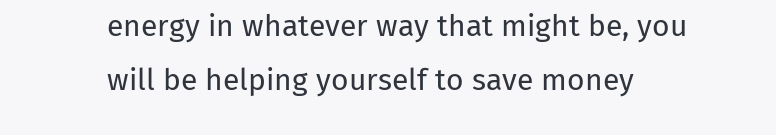energy in whatever way that might be, you will be helping yourself to save money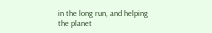in the long run, and helping the planet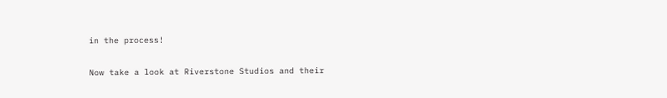in the process!

Now take a look at Riverstone Studios and their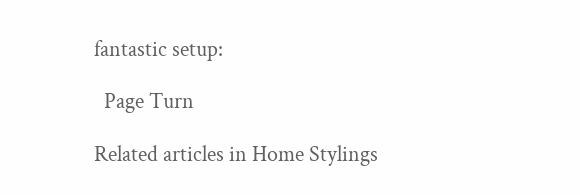fantastic setup:

  Page Turn

Related articles in Home Stylings